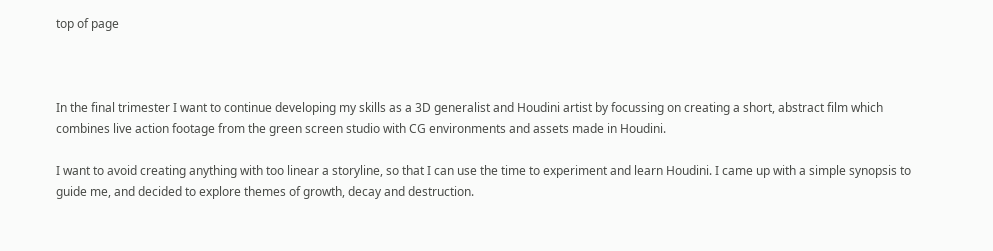top of page



In the final trimester I want to continue developing my skills as a 3D generalist and Houdini artist by focussing on creating a short, abstract film which combines live action footage from the green screen studio with CG environments and assets made in Houdini.

I want to avoid creating anything with too linear a storyline, so that I can use the time to experiment and learn Houdini. I came up with a simple synopsis to guide me, and decided to explore themes of growth, decay and destruction.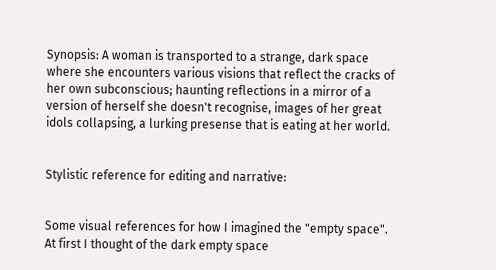Synopsis: A woman is transported to a strange, dark space where she encounters various visions that reflect the cracks of her own subconscious; haunting reflections in a mirror of a version of herself she doesn't recognise, images of her great idols collapsing, a lurking presense that is eating at her world.


Stylistic reference for editing and narrative:


Some visual references for how I imagined the "empty space". At first I thought of the dark empty space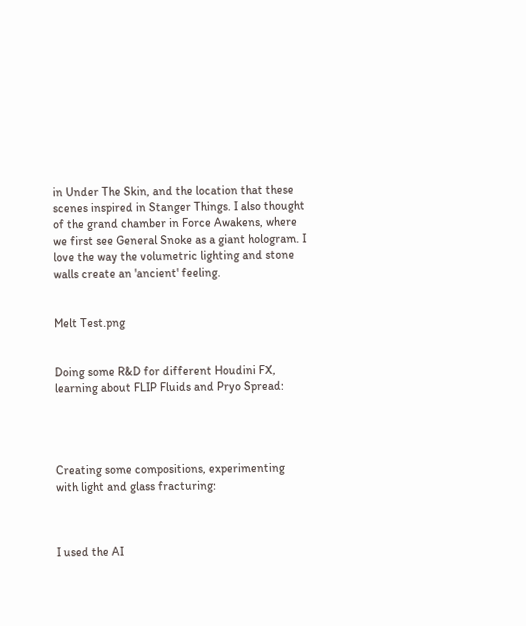in Under The Skin, and the location that these scenes inspired in Stanger Things. I also thought of the grand chamber in Force Awakens, where we first see General Snoke as a giant hologram. I love the way the volumetric lighting and stone walls create an 'ancient' feeling.


Melt Test.png


Doing some R&D for different Houdini FX, learning about FLIP Fluids and Pryo Spread:




Creating some compositions, experimenting with light and glass fracturing:



I used the AI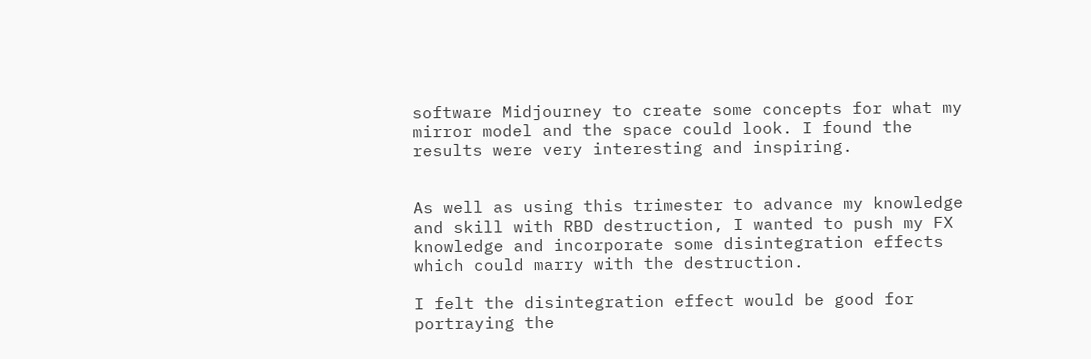software Midjourney to create some concepts for what my mirror model and the space could look. I found the results were very interesting and inspiring.


As well as using this trimester to advance my knowledge and skill with RBD destruction, I wanted to push my FX knowledge and incorporate some disintegration effects which could marry with the destruction.

I felt the disintegration effect would be good for portraying the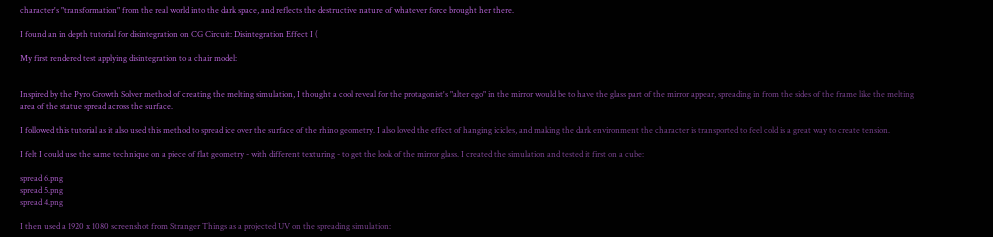character's "transformation" from the real world into the dark space, and reflects the destructive nature of whatever force brought her there.

I found an in depth tutorial for disintegration on CG Circuit: Disintegration Effect I (

My first rendered test applying disintegration to a chair model:


Inspired by the Pyro Growth Solver method of creating the melting simulation, I thought a cool reveal for the protagonist's "alter ego" in the mirror would be to have the glass part of the mirror appear, spreading in from the sides of the frame like the melting area of the statue spread across the surface.

I followed this tutorial as it also used this method to spread ice over the surface of the rhino geometry. I also loved the effect of hanging icicles, and making the dark environment the character is transported to feel cold is a great way to create tension.

I felt I could use the same technique on a piece of flat geometry - with different texturing - to get the look of the mirror glass. I created the simulation and tested it first on a cube:

spread 6.png
spread 5.png
spread 4.png

I then used a 1920 x 1080 screenshot from Stranger Things as a projected UV on the spreading simulation: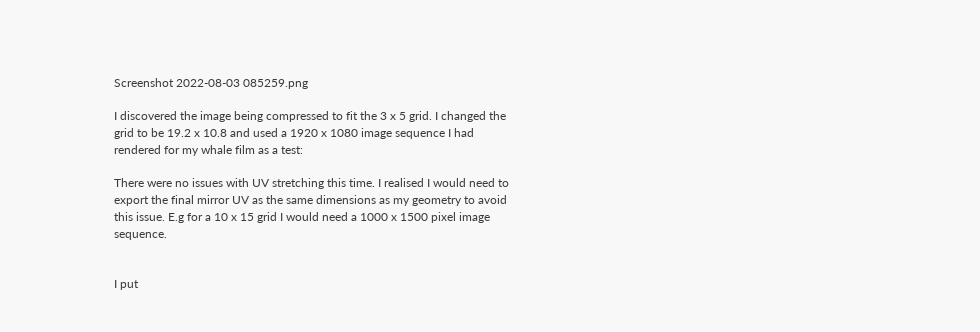Screenshot 2022-08-03 085259.png

I discovered the image being compressed to fit the 3 x 5 grid. I changed the grid to be 19.2 x 10.8 and used a 1920 x 1080 image sequence I had rendered for my whale film as a test:

There were no issues with UV stretching this time. I realised I would need to export the final mirror UV as the same dimensions as my geometry to avoid this issue. E.g for a 10 x 15 grid I would need a 1000 x 1500 pixel image sequence.


I put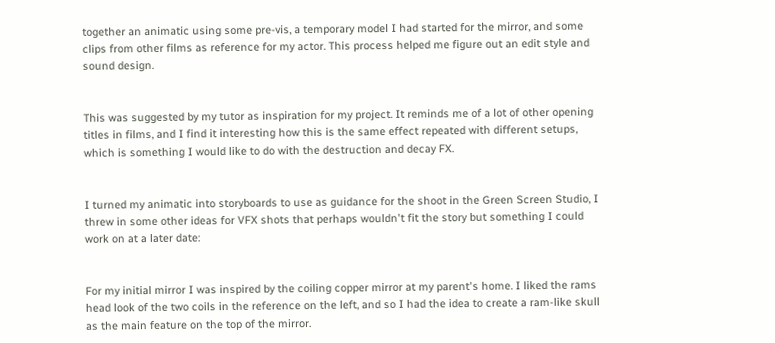together an animatic using some pre-vis, a temporary model I had started for the mirror, and some clips from other films as reference for my actor. This process helped me figure out an edit style and sound design.


This was suggested by my tutor as inspiration for my project. It reminds me of a lot of other opening titles in films, and I find it interesting how this is the same effect repeated with different setups, which is something I would like to do with the destruction and decay FX.


I turned my animatic into storyboards to use as guidance for the shoot in the Green Screen Studio, I threw in some other ideas for VFX shots that perhaps wouldn't fit the story but something I could work on at a later date:


For my initial mirror I was inspired by the coiling copper mirror at my parent's home. I liked the rams head look of the two coils in the reference on the left, and so I had the idea to create a ram-like skull as the main feature on the top of the mirror.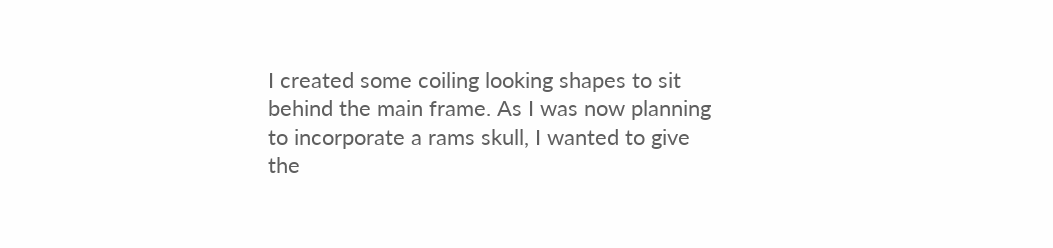I created some coiling looking shapes to sit behind the main frame. As I was now planning to incorporate a rams skull, I wanted to give the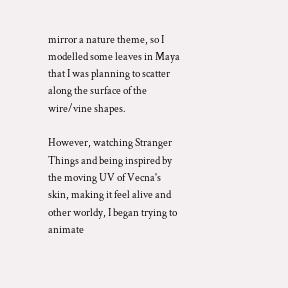mirror a nature theme, so I modelled some leaves in Maya that I was planning to scatter along the surface of the wire/vine shapes.

However, watching Stranger Things and being inspired by the moving UV of Vecna's skin, making it feel alive and other worldy, I began trying to animate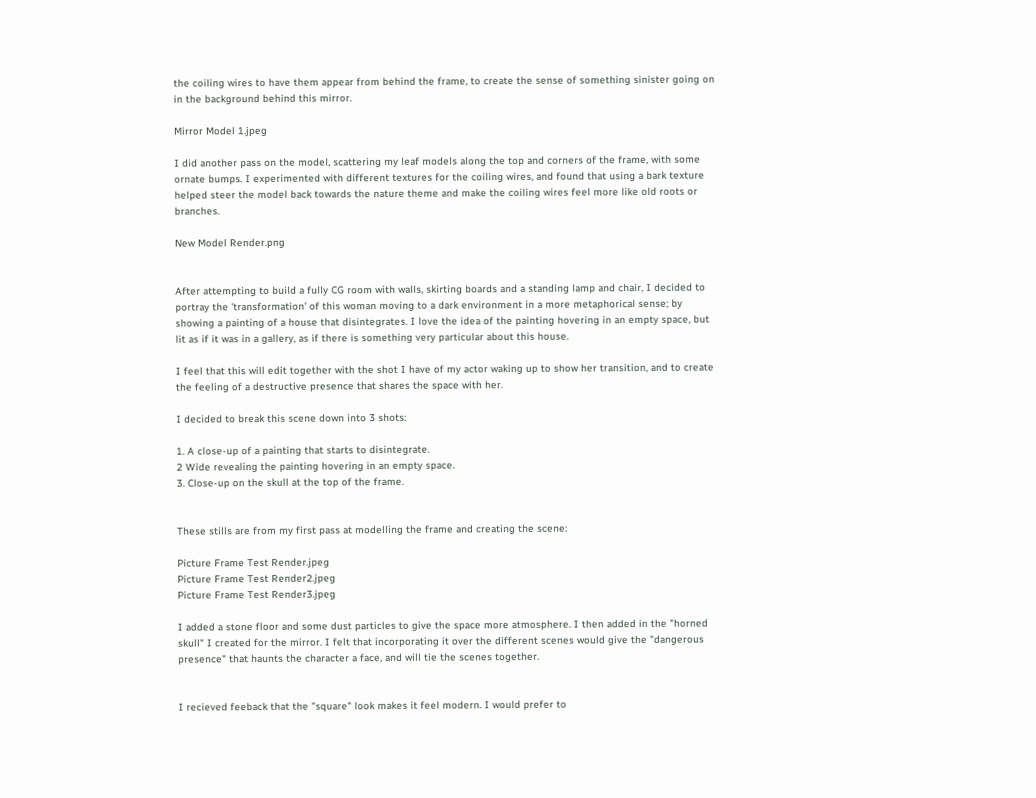the coiling wires to have them appear from behind the frame, to create the sense of something sinister going on in the background behind this mirror.

Mirror Model 1.jpeg

I did another pass on the model, scattering my leaf models along the top and corners of the frame, with some ornate bumps. I experimented with different textures for the coiling wires, and found that using a bark texture helped steer the model back towards the nature theme and make the coiling wires feel more like old roots or branches.

New Model Render.png


After attempting to build a fully CG room with walls, skirting boards and a standing lamp and chair, I decided to portray the 'transformation' of this woman moving to a dark environment in a more metaphorical sense; by showing a painting of a house that disintegrates. I love the idea of the painting hovering in an empty space, but lit as if it was in a gallery, as if there is something very particular about this house.

I feel that this will edit together with the shot I have of my actor waking up to show her transition, and to create the feeling of a destructive presence that shares the space with her.

I decided to break this scene down into 3 shots:

1. A close-up of a painting that starts to disintegrate.
2 Wide revealing the painting hovering in an empty space.
3. Close-up on the skull at the top of the frame.


These stills are from my first pass at modelling the frame and creating the scene:

Picture Frame Test Render.jpeg
Picture Frame Test Render2.jpeg
Picture Frame Test Render3.jpeg

I added a stone floor and some dust particles to give the space more atmosphere. I then added in the "horned skull" I created for the mirror. I felt that incorporating it over the different scenes would give the "dangerous presence" that haunts the character a face, and will tie the scenes together.


I recieved feeback that the "square" look makes it feel modern. I would prefer to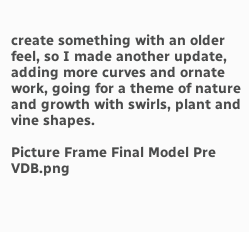create something with an older feel, so I made another update, adding more curves and ornate work, going for a theme of nature and growth with swirls, plant and vine shapes.

Picture Frame Final Model Pre VDB.png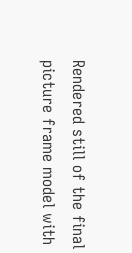Rendered still of the final picture frame model with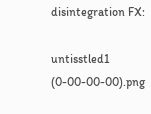disintegration FX:

untisstled1 (0-00-00-00).png